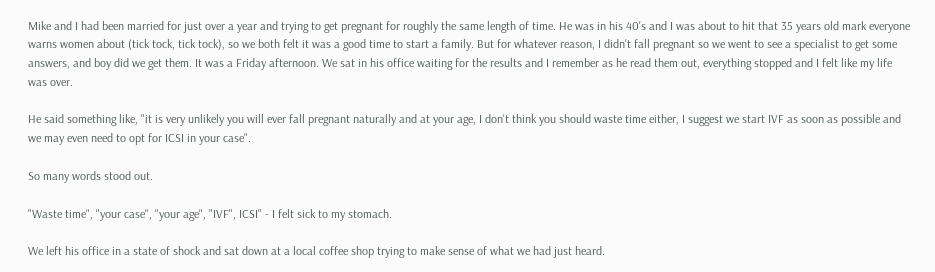Mike and I had been married for just over a year and trying to get pregnant for roughly the same length of time. He was in his 40's and I was about to hit that 35 years old mark everyone warns women about (tick tock, tick tock), so we both felt it was a good time to start a family. But for whatever reason, I didn't fall pregnant so we went to see a specialist to get some answers, and boy did we get them. It was a Friday afternoon. We sat in his office waiting for the results and I remember as he read them out, everything stopped and I felt like my life was over.

He said something like, "it is very unlikely you will ever fall pregnant naturally and at your age, I don't think you should waste time either, I suggest we start IVF as soon as possible and we may even need to opt for ICSI in your case".

So many words stood out.

"Waste time", "your case", "your age", "IVF", ICSI" - I felt sick to my stomach.

We left his office in a state of shock and sat down at a local coffee shop trying to make sense of what we had just heard.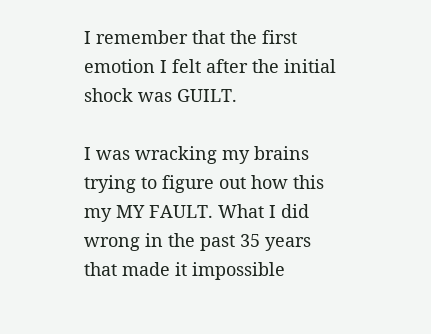I remember that the first emotion I felt after the initial shock was GUILT.

I was wracking my brains trying to figure out how this my MY FAULT. What I did wrong in the past 35 years that made it impossible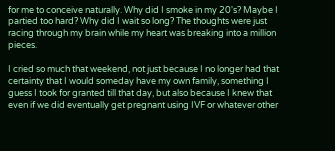for me to conceive naturally. Why did I smoke in my 20's? Maybe I partied too hard? Why did I wait so long? The thoughts were just racing through my brain while my heart was breaking into a million pieces.

I cried so much that weekend, not just because I no longer had that certainty that I would someday have my own family, something I guess I took for granted till that day, but also because I knew that even if we did eventually get pregnant using IVF or whatever other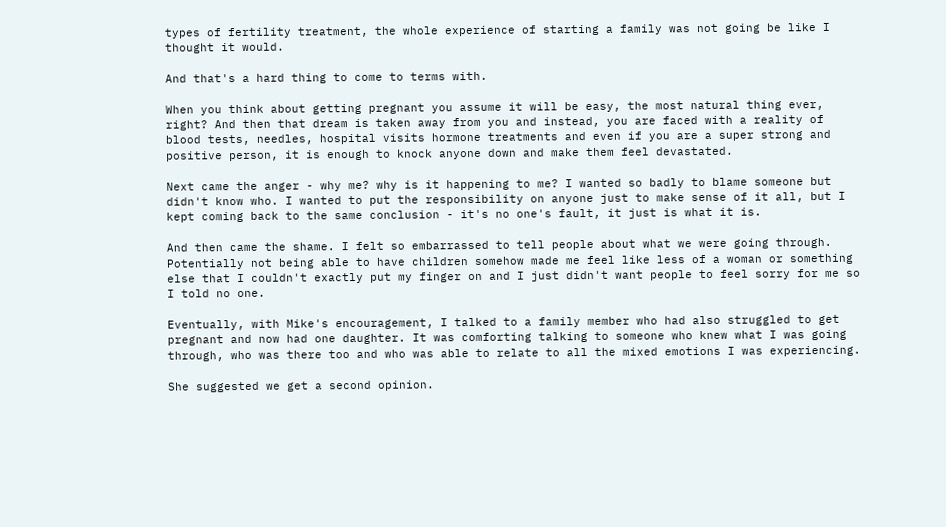types of fertility treatment, the whole experience of starting a family was not going be like I thought it would.

And that's a hard thing to come to terms with.

When you think about getting pregnant you assume it will be easy, the most natural thing ever, right? And then that dream is taken away from you and instead, you are faced with a reality of blood tests, needles, hospital visits hormone treatments and even if you are a super strong and positive person, it is enough to knock anyone down and make them feel devastated.

Next came the anger - why me? why is it happening to me? I wanted so badly to blame someone but didn't know who. I wanted to put the responsibility on anyone just to make sense of it all, but I kept coming back to the same conclusion - it's no one's fault, it just is what it is.

And then came the shame. I felt so embarrassed to tell people about what we were going through. Potentially not being able to have children somehow made me feel like less of a woman or something else that I couldn't exactly put my finger on and I just didn't want people to feel sorry for me so I told no one.

Eventually, with Mike's encouragement, I talked to a family member who had also struggled to get pregnant and now had one daughter. It was comforting talking to someone who knew what I was going through, who was there too and who was able to relate to all the mixed emotions I was experiencing.

She suggested we get a second opinion.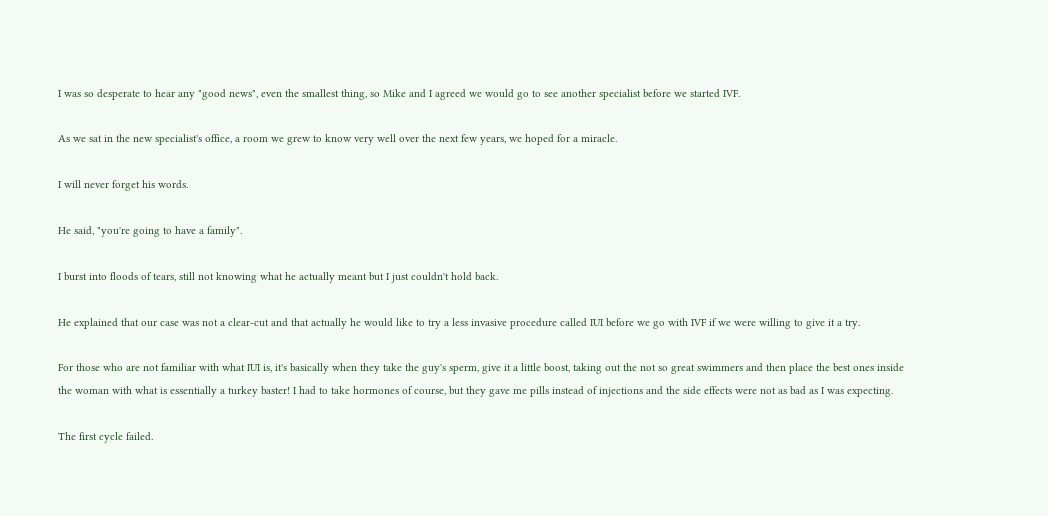I was so desperate to hear any "good news", even the smallest thing, so Mike and I agreed we would go to see another specialist before we started IVF.

As we sat in the new specialist's office, a room we grew to know very well over the next few years, we hoped for a miracle.

I will never forget his words.

He said, "you're going to have a family".

I burst into floods of tears, still not knowing what he actually meant but I just couldn't hold back.

He explained that our case was not a clear-cut and that actually he would like to try a less invasive procedure called IUI before we go with IVF if we were willing to give it a try.

For those who are not familiar with what IUI is, it's basically when they take the guy's sperm, give it a little boost, taking out the not so great swimmers and then place the best ones inside the woman with what is essentially a turkey baster! I had to take hormones of course, but they gave me pills instead of injections and the side effects were not as bad as I was expecting.

The first cycle failed.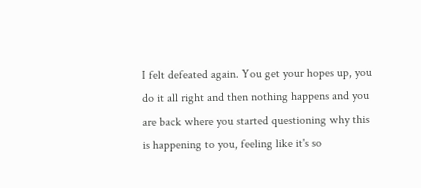I felt defeated again. You get your hopes up, you do it all right and then nothing happens and you are back where you started questioning why this is happening to you, feeling like it's so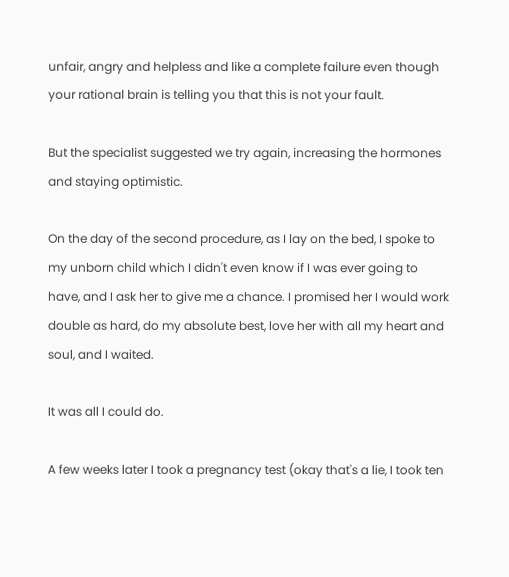unfair, angry and helpless and like a complete failure even though your rational brain is telling you that this is not your fault.

But the specialist suggested we try again, increasing the hormones and staying optimistic.

On the day of the second procedure, as I lay on the bed, I spoke to my unborn child which I didn't even know if I was ever going to have, and I ask her to give me a chance. I promised her I would work double as hard, do my absolute best, love her with all my heart and soul, and I waited.

It was all I could do.

A few weeks later I took a pregnancy test (okay that's a lie, I took ten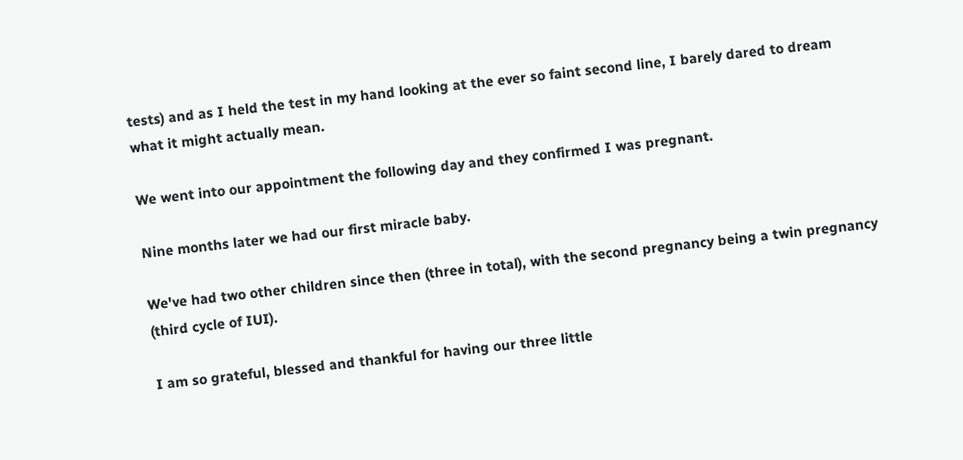tests) and as I held the test in my hand looking at the ever so faint second line, I barely dared to dream what it might actually mean.

We went into our appointment the following day and they confirmed I was pregnant.

Nine months later we had our first miracle baby.

We've had two other children since then (three in total), with the second pregnancy being a twin pregnancy (third cycle of IUI).

I am so grateful, blessed and thankful for having our three little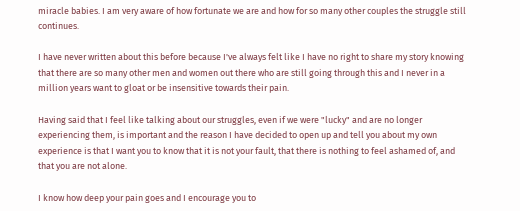miracle babies. I am very aware of how fortunate we are and how for so many other couples the struggle still continues.

I have never written about this before because I've always felt like I have no right to share my story knowing that there are so many other men and women out there who are still going through this and I never in a million years want to gloat or be insensitive towards their pain.

Having said that I feel like talking about our struggles, even if we were "lucky" and are no longer experiencing them, is important and the reason I have decided to open up and tell you about my own experience is that I want you to know that it is not your fault, that there is nothing to feel ashamed of, and that you are not alone.

I know how deep your pain goes and I encourage you to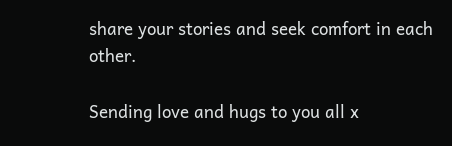share your stories and seek comfort in each other.

Sending love and hugs to you all x